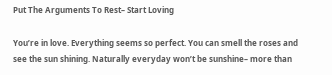Put The Arguments To Rest– Start Loving

You’re in love. Everything seems so perfect. You can smell the roses and see the sun shining. Naturally everyday won’t be sunshine– more than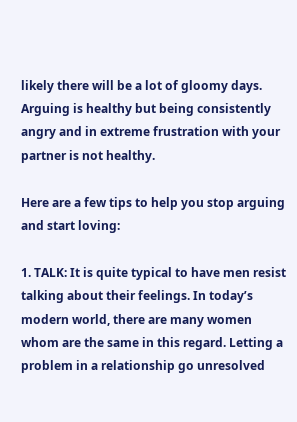likely there will be a lot of gloomy days. Arguing is healthy but being consistently angry and in extreme frustration with your partner is not healthy.

Here are a few tips to help you stop arguing and start loving:

1. TALK: It is quite typical to have men resist talking about their feelings. In today’s modern world, there are many women whom are the same in this regard. Letting a problem in a relationship go unresolved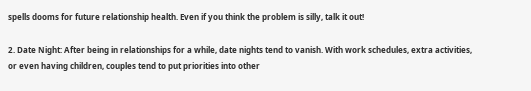spells dooms for future relationship health. Even if you think the problem is silly, talk it out!

2. Date Night: After being in relationships for a while, date nights tend to vanish. With work schedules, extra activities, or even having children, couples tend to put priorities into other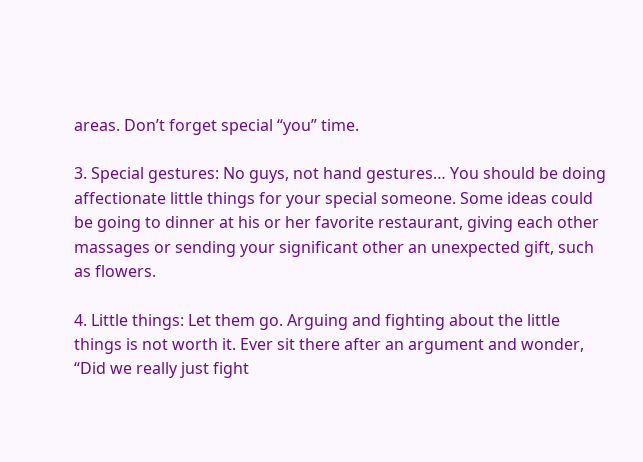areas. Don’t forget special “you” time.

3. Special gestures: No guys, not hand gestures… You should be doing affectionate little things for your special someone. Some ideas could be going to dinner at his or her favorite restaurant, giving each other massages or sending your significant other an unexpected gift, such as flowers.

4. Little things: Let them go. Arguing and fighting about the little things is not worth it. Ever sit there after an argument and wonder, “Did we really just fight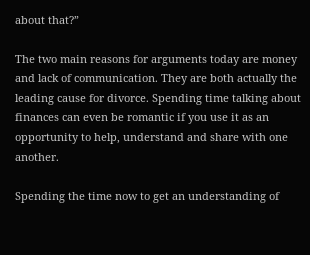about that?”

The two main reasons for arguments today are money and lack of communication. They are both actually the leading cause for divorce. Spending time talking about finances can even be romantic if you use it as an opportunity to help, understand and share with one another.

Spending the time now to get an understanding of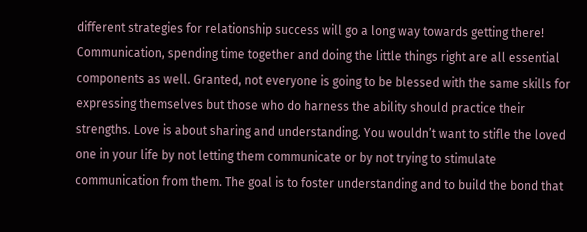different strategies for relationship success will go a long way towards getting there! Communication, spending time together and doing the little things right are all essential components as well. Granted, not everyone is going to be blessed with the same skills for expressing themselves but those who do harness the ability should practice their strengths. Love is about sharing and understanding. You wouldn’t want to stifle the loved one in your life by not letting them communicate or by not trying to stimulate communication from them. The goal is to foster understanding and to build the bond that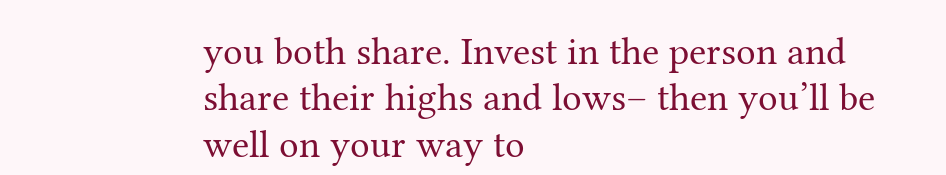you both share. Invest in the person and share their highs and lows– then you’ll be well on your way to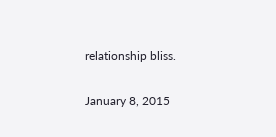relationship bliss.

January 8, 2015